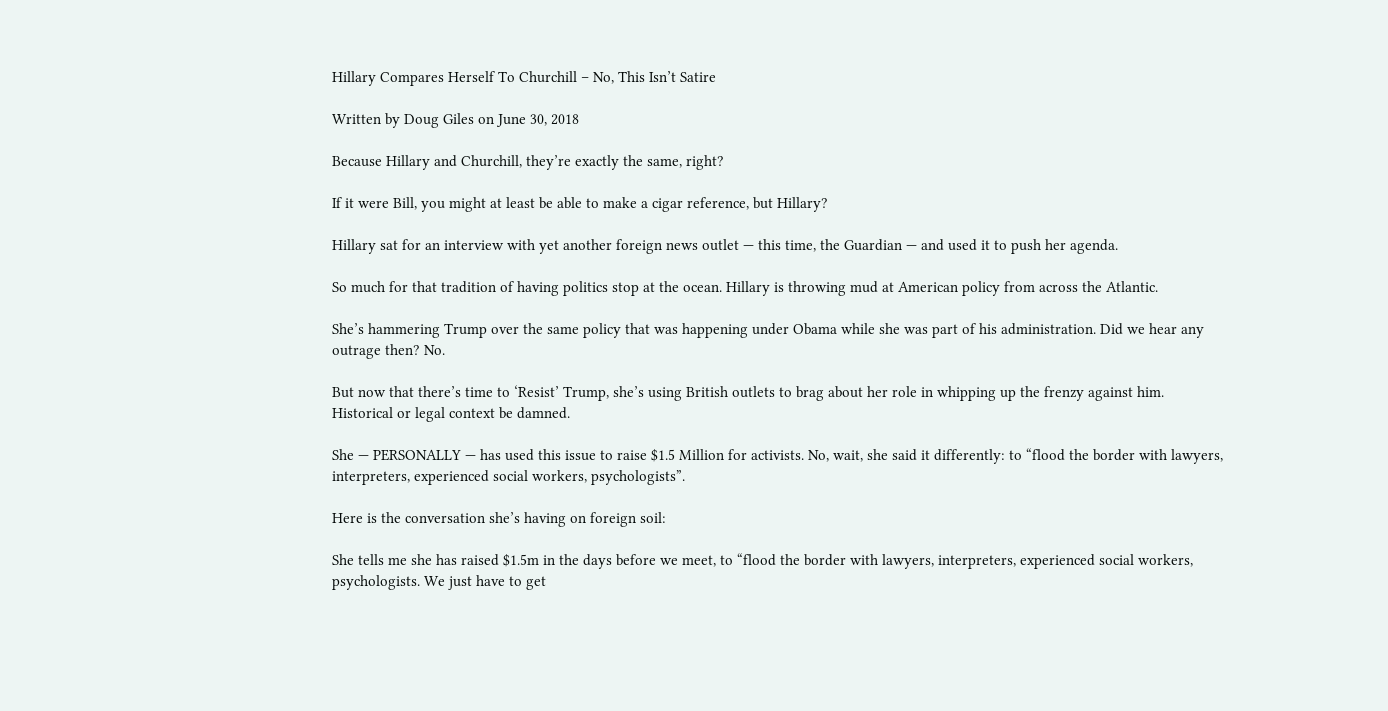Hillary Compares Herself To Churchill – No, This Isn’t Satire

Written by Doug Giles on June 30, 2018

Because Hillary and Churchill, they’re exactly the same, right?

If it were Bill, you might at least be able to make a cigar reference, but Hillary?

Hillary sat for an interview with yet another foreign news outlet — this time, the Guardian — and used it to push her agenda.

So much for that tradition of having politics stop at the ocean. Hillary is throwing mud at American policy from across the Atlantic.

She’s hammering Trump over the same policy that was happening under Obama while she was part of his administration. Did we hear any outrage then? No.

But now that there’s time to ‘Resist’ Trump, she’s using British outlets to brag about her role in whipping up the frenzy against him. Historical or legal context be damned.

She — PERSONALLY — has used this issue to raise $1.5 Million for activists. No, wait, she said it differently: to “flood the border with lawyers, interpreters, experienced social workers, psychologists”.

Here is the conversation she’s having on foreign soil:

She tells me she has raised $1.5m in the days before we meet, to “flood the border with lawyers, interpreters, experienced social workers, psychologists. We just have to get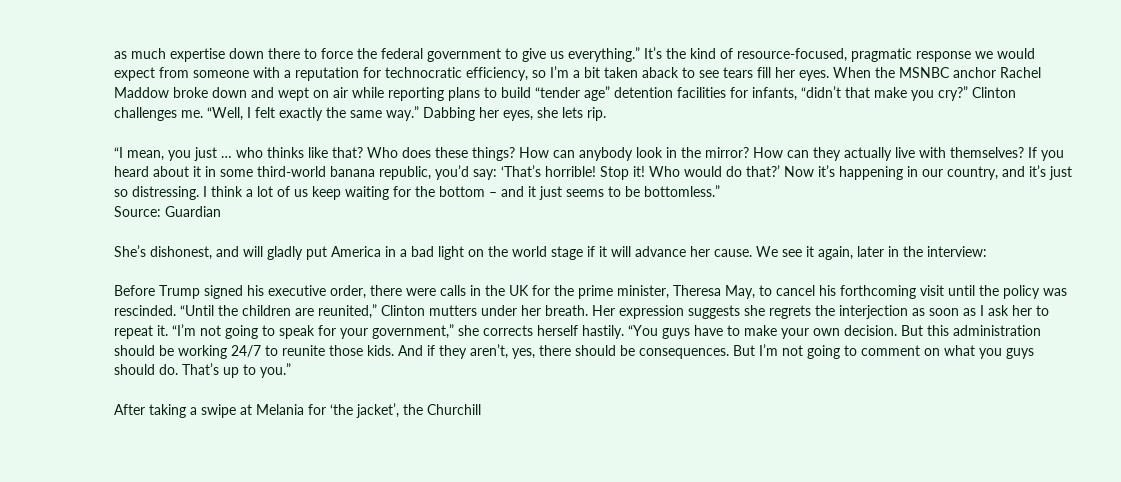as much expertise down there to force the federal government to give us everything.” It’s the kind of resource-focused, pragmatic response we would expect from someone with a reputation for technocratic efficiency, so I’m a bit taken aback to see tears fill her eyes. When the MSNBC anchor Rachel Maddow broke down and wept on air while reporting plans to build “tender age” detention facilities for infants, “didn’t that make you cry?” Clinton challenges me. “Well, I felt exactly the same way.” Dabbing her eyes, she lets rip.

“I mean, you just … who thinks like that? Who does these things? How can anybody look in the mirror? How can they actually live with themselves? If you heard about it in some third-world banana republic, you’d say: ‘That’s horrible! Stop it! Who would do that?’ Now it’s happening in our country, and it’s just so distressing. I think a lot of us keep waiting for the bottom – and it just seems to be bottomless.”
Source: Guardian

She’s dishonest, and will gladly put America in a bad light on the world stage if it will advance her cause. We see it again, later in the interview:

Before Trump signed his executive order, there were calls in the UK for the prime minister, Theresa May, to cancel his forthcoming visit until the policy was rescinded. “Until the children are reunited,” Clinton mutters under her breath. Her expression suggests she regrets the interjection as soon as I ask her to repeat it. “I’m not going to speak for your government,” she corrects herself hastily. “You guys have to make your own decision. But this administration should be working 24/7 to reunite those kids. And if they aren’t, yes, there should be consequences. But I’m not going to comment on what you guys should do. That’s up to you.”

After taking a swipe at Melania for ‘the jacket’, the Churchill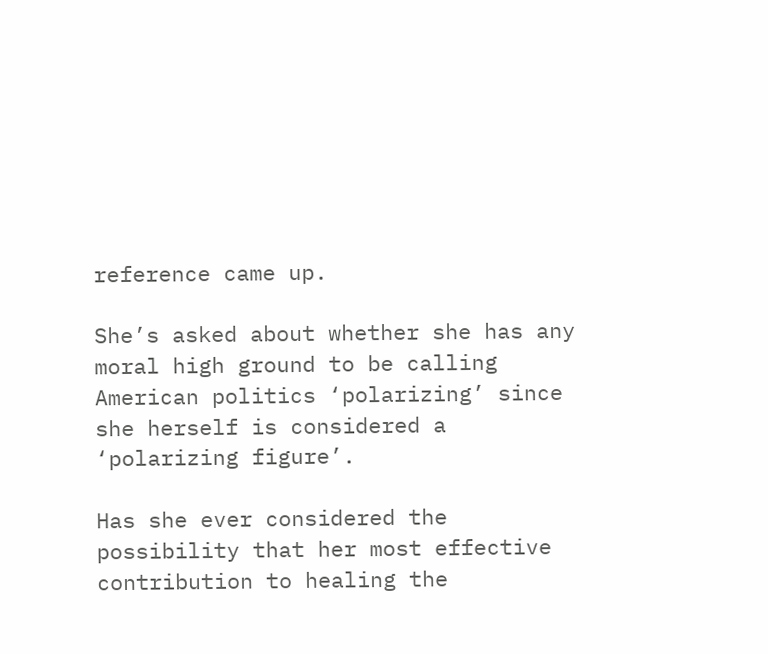reference came up.

She’s asked about whether she has any moral high ground to be calling American politics ‘polarizing’ since she herself is considered a ‘polarizing figure’.

Has she ever considered the possibility that her most effective contribution to healing the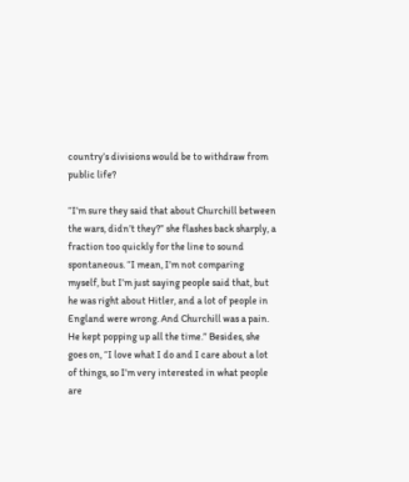country’s divisions would be to withdraw from public life?

“I’m sure they said that about Churchill between the wars, didn’t they?” she flashes back sharply, a fraction too quickly for the line to sound spontaneous. “I mean, I’m not comparing myself, but I’m just saying people said that, but he was right about Hitler, and a lot of people in England were wrong. And Churchill was a pain. He kept popping up all the time.” Besides, she goes on, “I love what I do and I care about a lot of things, so I’m very interested in what people are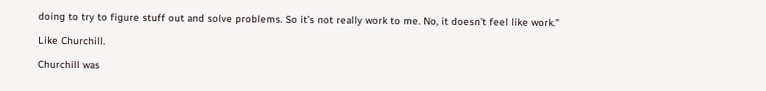doing to try to figure stuff out and solve problems. So it’s not really work to me. No, it doesn’t feel like work.”

Like Churchill.

Churchill was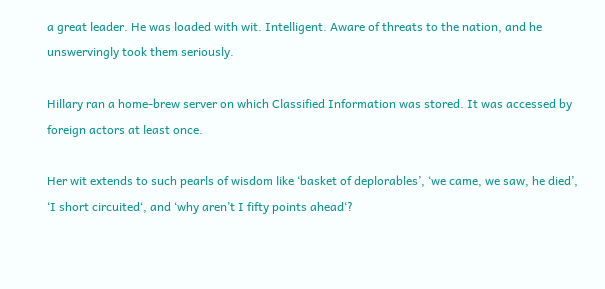a great leader. He was loaded with wit. Intelligent. Aware of threats to the nation, and he unswervingly took them seriously.

Hillary ran a home-brew server on which Classified Information was stored. It was accessed by foreign actors at least once.

Her wit extends to such pearls of wisdom like ‘basket of deplorables’, ‘we came, we saw, he died’, ‘I short circuited‘, and ‘why aren’t I fifty points ahead‘?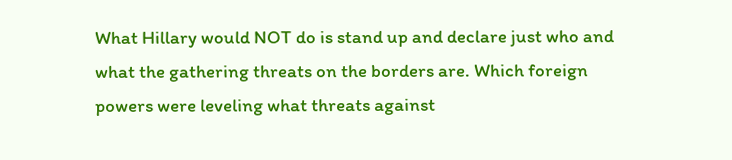What Hillary would NOT do is stand up and declare just who and what the gathering threats on the borders are. Which foreign powers were leveling what threats against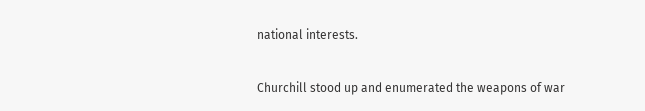national interests.

Churchill stood up and enumerated the weapons of war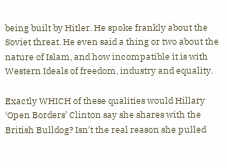being built by Hitler. He spoke frankly about the Soviet threat. He even said a thing or two about the nature of Islam, and how incompatible it is with Western Ideals of freedom, industry and equality.

Exactly WHICH of these qualities would Hillary ‘Open Borders’ Clinton say she shares with the British Bulldog? Isn’t the real reason she pulled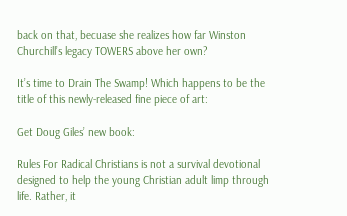back on that, becuase she realizes how far Winston Churchill’s legacy TOWERS above her own?

It’s time to Drain The Swamp! Which happens to be the title of this newly-released fine piece of art:

Get Doug Giles’ new book:

Rules For Radical Christians is not a survival devotional designed to help the young Christian adult limp through life. Rather, it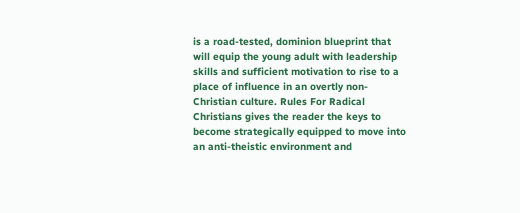is a road-tested, dominion blueprint that will equip the young adult with leadership skills and sufficient motivation to rise to a place of influence in an overtly non-Christian culture. Rules For Radical Christians gives the reader the keys to become strategically equipped to move into an anti-theistic environment and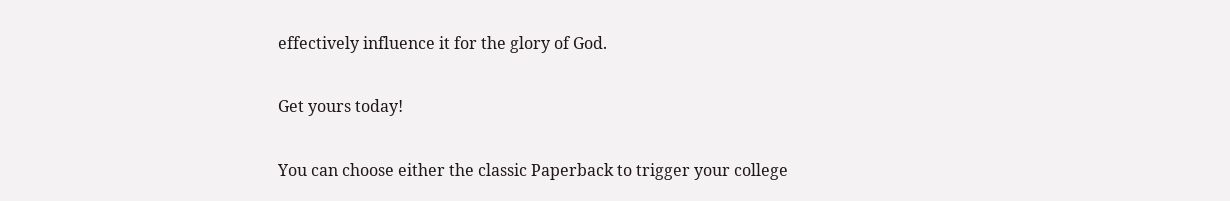effectively influence it for the glory of God.

Get yours today!

You can choose either the classic Paperback to trigger your college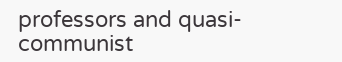professors and quasi-communist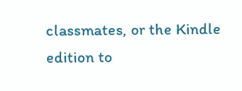classmates, or the Kindle edition to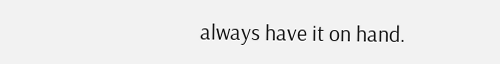always have it on hand.